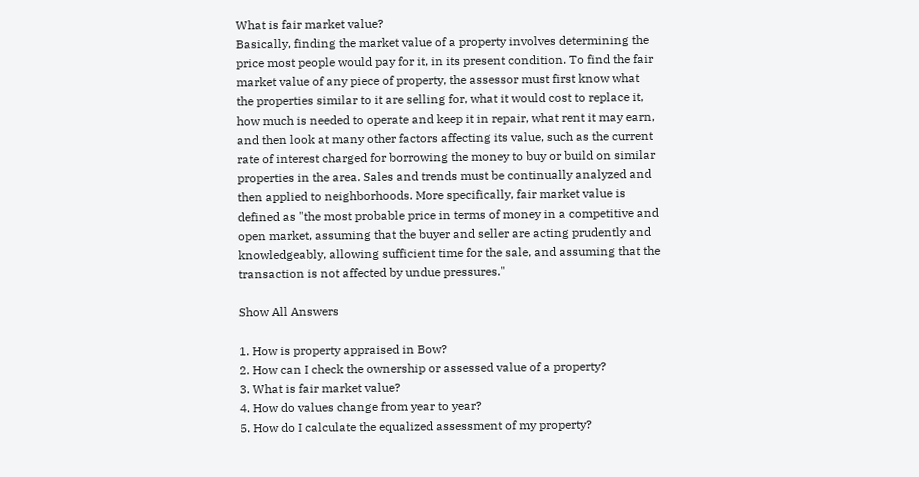What is fair market value?
Basically, finding the market value of a property involves determining the price most people would pay for it, in its present condition. To find the fair market value of any piece of property, the assessor must first know what the properties similar to it are selling for, what it would cost to replace it, how much is needed to operate and keep it in repair, what rent it may earn, and then look at many other factors affecting its value, such as the current rate of interest charged for borrowing the money to buy or build on similar properties in the area. Sales and trends must be continually analyzed and then applied to neighborhoods. More specifically, fair market value is defined as "the most probable price in terms of money in a competitive and open market, assuming that the buyer and seller are acting prudently and knowledgeably, allowing sufficient time for the sale, and assuming that the transaction is not affected by undue pressures."

Show All Answers

1. How is property appraised in Bow?
2. How can I check the ownership or assessed value of a property?
3. What is fair market value?
4. How do values change from year to year?
5. How do I calculate the equalized assessment of my property?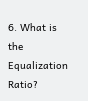6. What is the Equalization Ratio?